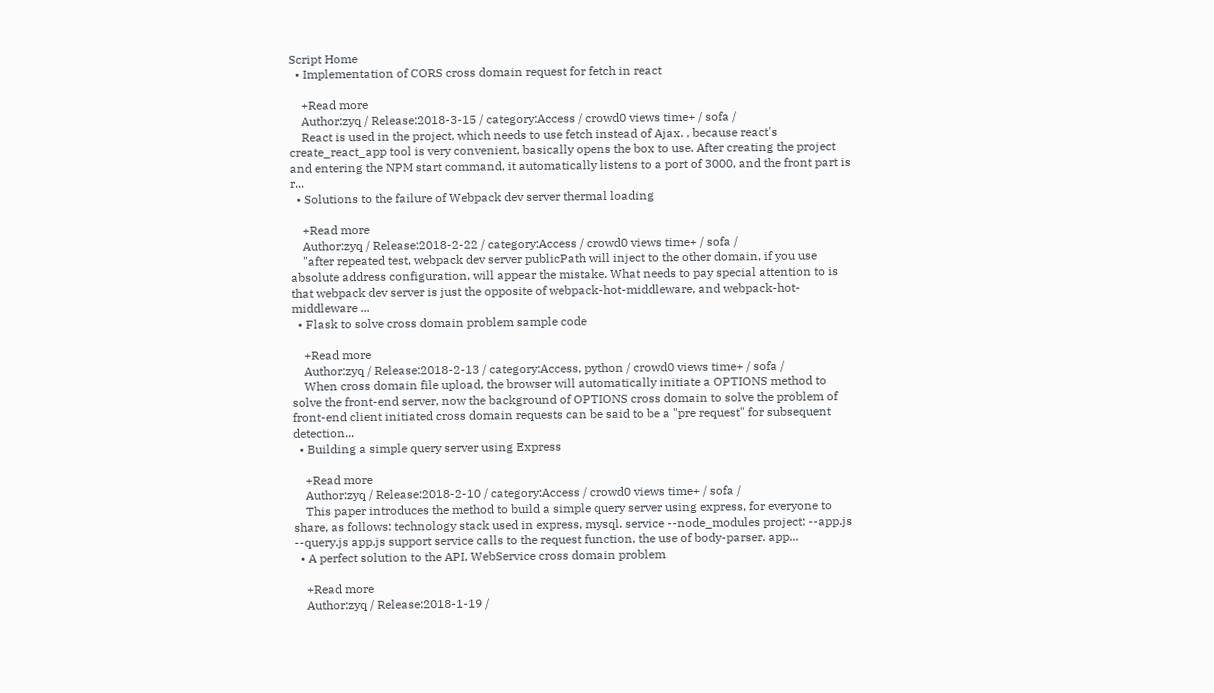Script Home
  • Implementation of CORS cross domain request for fetch in react

    +Read more
    Author:zyq / Release:2018-3-15 / category:Access / crowd0 views time+ / sofa /
    React is used in the project, which needs to use fetch instead of Ajax. , because react's create_react_app tool is very convenient, basically opens the box to use. After creating the project and entering the NPM start command, it automatically listens to a port of 3000, and the front part is r...
  • Solutions to the failure of Webpack dev server thermal loading

    +Read more
    Author:zyq / Release:2018-2-22 / category:Access / crowd0 views time+ / sofa /
    "after repeated test, webpack dev server publicPath will inject to the other domain, if you use absolute address configuration, will appear the mistake. What needs to pay special attention to is that webpack dev server is just the opposite of webpack-hot-middleware, and webpack-hot-middleware ...
  • Flask to solve cross domain problem sample code

    +Read more
    Author:zyq / Release:2018-2-13 / category:Access, python / crowd0 views time+ / sofa /
    When cross domain file upload, the browser will automatically initiate a OPTIONS method to solve the front-end server, now the background of OPTIONS cross domain to solve the problem of front-end client initiated cross domain requests can be said to be a "pre request" for subsequent detection...
  • Building a simple query server using Express

    +Read more
    Author:zyq / Release:2018-2-10 / category:Access / crowd0 views time+ / sofa /
    This paper introduces the method to build a simple query server using express, for everyone to share, as follows: technology stack used in express, mysql. service --node_modules project: --app.js --query.js app.js support service calls to the request function, the use of body-parser. app...
  • A perfect solution to the API, WebService cross domain problem

    +Read more
    Author:zyq / Release:2018-1-19 /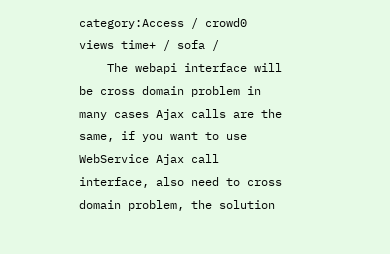category:Access / crowd0 views time+ / sofa /
    The webapi interface will be cross domain problem in many cases Ajax calls are the same, if you want to use WebService Ajax call interface, also need to cross domain problem, the solution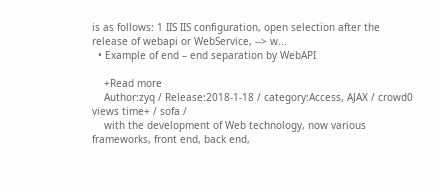is as follows: 1 IIS IIS configuration, open selection after the release of webapi or WebService, --> w...
  • Example of end – end separation by WebAPI

    +Read more
    Author:zyq / Release:2018-1-18 / category:Access, AJAX / crowd0 views time+ / sofa /
    with the development of Web technology, now various frameworks, front end, back end,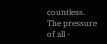countless. The pressure of all -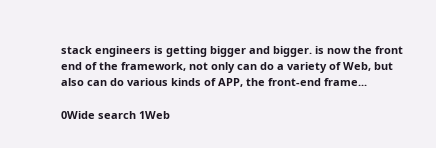stack engineers is getting bigger and bigger. is now the front end of the framework, not only can do a variety of Web, but also can do various kinds of APP, the front-end frame...

0Wide search 1Web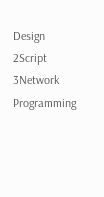Design 2Script 3Network Programming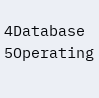4Database 5Operating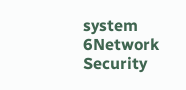system 6Network Security